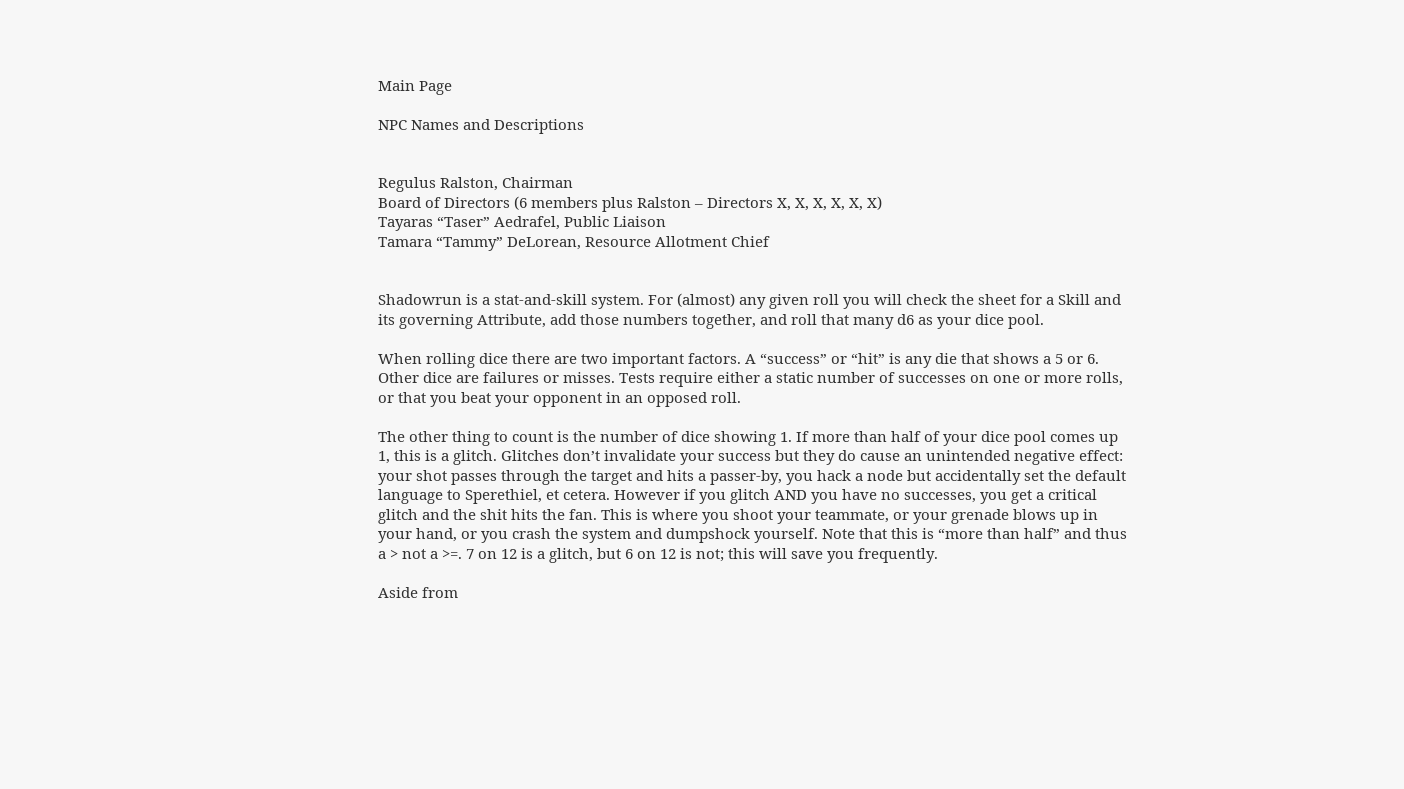Main Page

NPC Names and Descriptions


Regulus Ralston, Chairman
Board of Directors (6 members plus Ralston – Directors X, X, X, X, X, X)
Tayaras “Taser” Aedrafel, Public Liaison
Tamara “Tammy” DeLorean, Resource Allotment Chief


Shadowrun is a stat-and-skill system. For (almost) any given roll you will check the sheet for a Skill and its governing Attribute, add those numbers together, and roll that many d6 as your dice pool.

When rolling dice there are two important factors. A “success” or “hit” is any die that shows a 5 or 6. Other dice are failures or misses. Tests require either a static number of successes on one or more rolls, or that you beat your opponent in an opposed roll.

The other thing to count is the number of dice showing 1. If more than half of your dice pool comes up 1, this is a glitch. Glitches don’t invalidate your success but they do cause an unintended negative effect: your shot passes through the target and hits a passer-by, you hack a node but accidentally set the default language to Sperethiel, et cetera. However if you glitch AND you have no successes, you get a critical glitch and the shit hits the fan. This is where you shoot your teammate, or your grenade blows up in your hand, or you crash the system and dumpshock yourself. Note that this is “more than half” and thus a > not a >=. 7 on 12 is a glitch, but 6 on 12 is not; this will save you frequently.

Aside from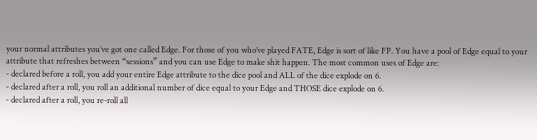your normal attributes you’ve got one called Edge. For those of you who’ve played FATE, Edge is sort of like FP. You have a pool of Edge equal to your attribute that refreshes between “sessions” and you can use Edge to make shit happen. The most common uses of Edge are:
- declared before a roll, you add your entire Edge attribute to the dice pool and ALL of the dice explode on 6.
- declared after a roll, you roll an additional number of dice equal to your Edge and THOSE dice explode on 6.
- declared after a roll, you re-roll all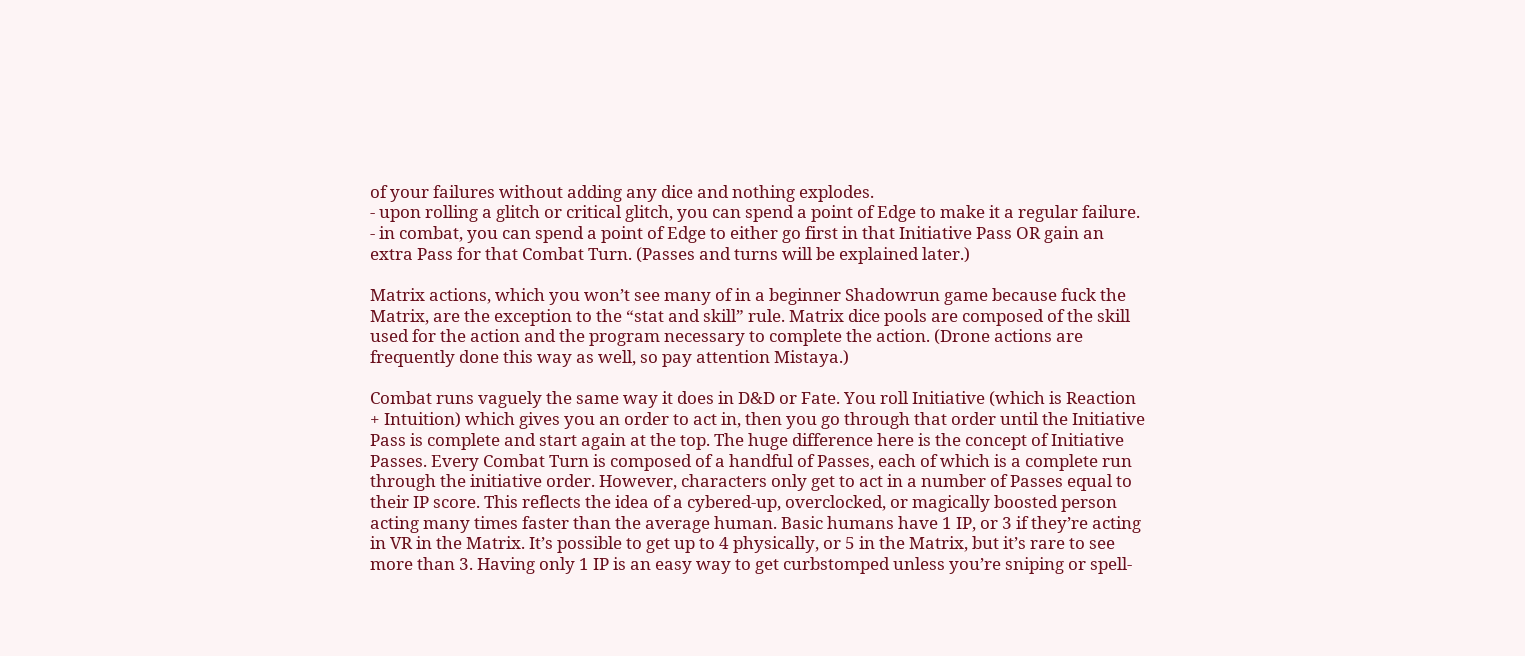of your failures without adding any dice and nothing explodes.
- upon rolling a glitch or critical glitch, you can spend a point of Edge to make it a regular failure.
- in combat, you can spend a point of Edge to either go first in that Initiative Pass OR gain an extra Pass for that Combat Turn. (Passes and turns will be explained later.)

Matrix actions, which you won’t see many of in a beginner Shadowrun game because fuck the Matrix, are the exception to the “stat and skill” rule. Matrix dice pools are composed of the skill used for the action and the program necessary to complete the action. (Drone actions are frequently done this way as well, so pay attention Mistaya.)

Combat runs vaguely the same way it does in D&D or Fate. You roll Initiative (which is Reaction + Intuition) which gives you an order to act in, then you go through that order until the Initiative Pass is complete and start again at the top. The huge difference here is the concept of Initiative Passes. Every Combat Turn is composed of a handful of Passes, each of which is a complete run through the initiative order. However, characters only get to act in a number of Passes equal to their IP score. This reflects the idea of a cybered-up, overclocked, or magically boosted person acting many times faster than the average human. Basic humans have 1 IP, or 3 if they’re acting in VR in the Matrix. It’s possible to get up to 4 physically, or 5 in the Matrix, but it’s rare to see more than 3. Having only 1 IP is an easy way to get curbstomped unless you’re sniping or spell-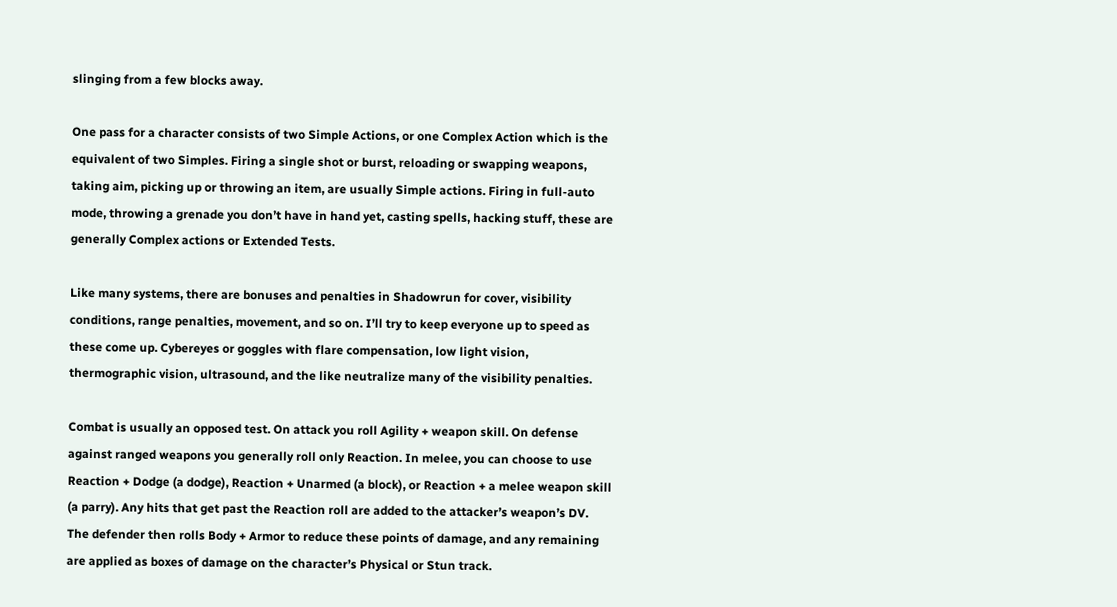slinging from a few blocks away.

One pass for a character consists of two Simple Actions, or one Complex Action which is the equivalent of two Simples. Firing a single shot or burst, reloading or swapping weapons, taking aim, picking up or throwing an item, are usually Simple actions. Firing in full-auto mode, throwing a grenade you don’t have in hand yet, casting spells, hacking stuff, these are generally Complex actions or Extended Tests.

Like many systems, there are bonuses and penalties in Shadowrun for cover, visibility conditions, range penalties, movement, and so on. I’ll try to keep everyone up to speed as these come up. Cybereyes or goggles with flare compensation, low light vision, thermographic vision, ultrasound, and the like neutralize many of the visibility penalties.

Combat is usually an opposed test. On attack you roll Agility + weapon skill. On defense against ranged weapons you generally roll only Reaction. In melee, you can choose to use Reaction + Dodge (a dodge), Reaction + Unarmed (a block), or Reaction + a melee weapon skill (a parry). Any hits that get past the Reaction roll are added to the attacker’s weapon’s DV. The defender then rolls Body + Armor to reduce these points of damage, and any remaining are applied as boxes of damage on the character’s Physical or Stun track.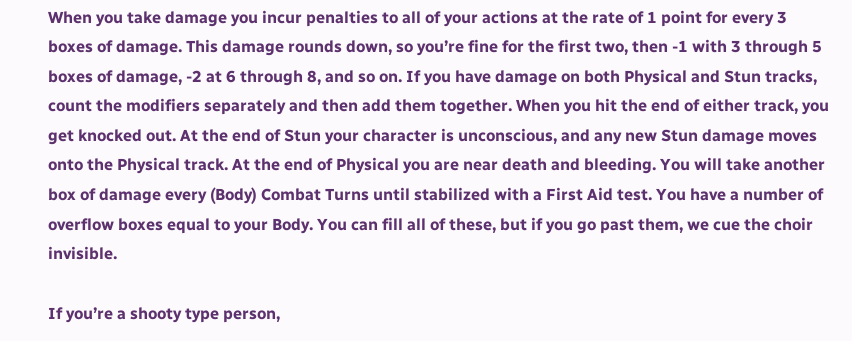When you take damage you incur penalties to all of your actions at the rate of 1 point for every 3 boxes of damage. This damage rounds down, so you’re fine for the first two, then -1 with 3 through 5 boxes of damage, -2 at 6 through 8, and so on. If you have damage on both Physical and Stun tracks, count the modifiers separately and then add them together. When you hit the end of either track, you get knocked out. At the end of Stun your character is unconscious, and any new Stun damage moves onto the Physical track. At the end of Physical you are near death and bleeding. You will take another box of damage every (Body) Combat Turns until stabilized with a First Aid test. You have a number of overflow boxes equal to your Body. You can fill all of these, but if you go past them, we cue the choir invisible.

If you’re a shooty type person,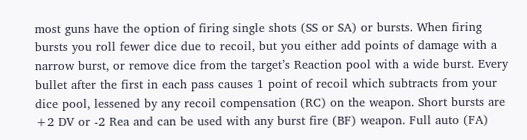most guns have the option of firing single shots (SS or SA) or bursts. When firing bursts you roll fewer dice due to recoil, but you either add points of damage with a narrow burst, or remove dice from the target’s Reaction pool with a wide burst. Every bullet after the first in each pass causes 1 point of recoil which subtracts from your dice pool, lessened by any recoil compensation (RC) on the weapon. Short bursts are +2 DV or -2 Rea and can be used with any burst fire (BF) weapon. Full auto (FA)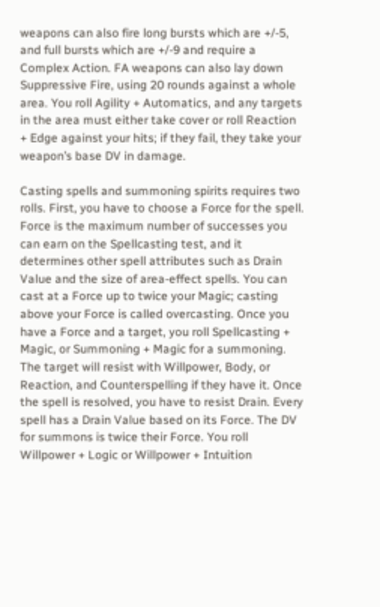weapons can also fire long bursts which are +/-5, and full bursts which are +/-9 and require a Complex Action. FA weapons can also lay down Suppressive Fire, using 20 rounds against a whole area. You roll Agility + Automatics, and any targets in the area must either take cover or roll Reaction + Edge against your hits; if they fail, they take your weapon’s base DV in damage.

Casting spells and summoning spirits requires two rolls. First, you have to choose a Force for the spell. Force is the maximum number of successes you can earn on the Spellcasting test, and it determines other spell attributes such as Drain Value and the size of area-effect spells. You can cast at a Force up to twice your Magic; casting above your Force is called overcasting. Once you have a Force and a target, you roll Spellcasting + Magic, or Summoning + Magic for a summoning. The target will resist with Willpower, Body, or Reaction, and Counterspelling if they have it. Once the spell is resolved, you have to resist Drain. Every spell has a Drain Value based on its Force. The DV for summons is twice their Force. You roll Willpower + Logic or Willpower + Intuition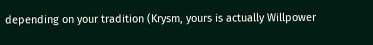depending on your tradition (Krysm, yours is actually Willpower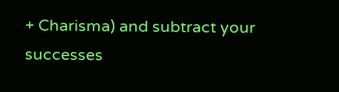+ Charisma) and subtract your successes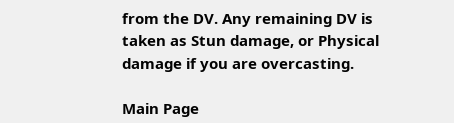from the DV. Any remaining DV is taken as Stun damage, or Physical damage if you are overcasting.

Main Page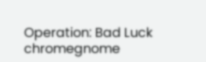Operation: Bad Luck chromegnome